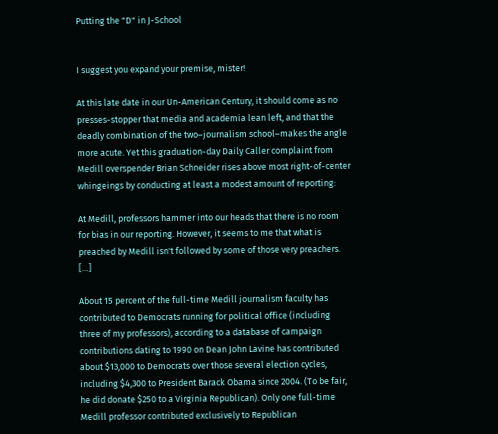Putting the "D" in J-School


I suggest you expand your premise, mister!

At this late date in our Un-American Century, it should come as no presses-stopper that media and academia lean left, and that the deadly combination of the two–journalism school–makes the angle more acute. Yet this graduation-day Daily Caller complaint from Medill overspender Brian Schneider rises above most right-of-center whingeings by conducting at least a modest amount of reporting:

At Medill, professors hammer into our heads that there is no room for bias in our reporting. However, it seems to me that what is preached by Medill isn't followed by some of those very preachers. […]

About 15 percent of the full-time Medill journalism faculty has contributed to Democrats running for political office (including three of my professors), according to a database of campaign contributions dating to 1990 on Dean John Lavine has contributed about $13,000 to Democrats over those several election cycles, including $4,300 to President Barack Obama since 2004. (To be fair, he did donate $250 to a Virginia Republican). Only one full-time Medill professor contributed exclusively to Republican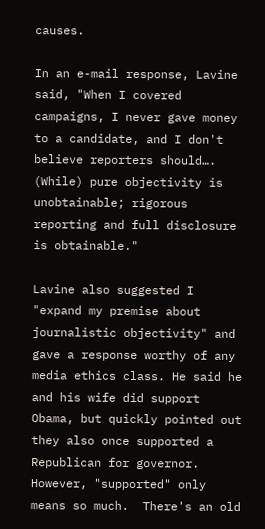causes.

In an e-mail response, Lavine said, "When I covered campaigns, I never gave money to a candidate, and I don't believe reporters should…. (While) pure objectivity is unobtainable; rigorous reporting and full disclosure is obtainable."

Lavine also suggested I "expand my premise about journalistic objectivity" and gave a response worthy of any media ethics class. He said he and his wife did support Obama, but quickly pointed out they also once supported a Republican for governor.  However, "supported" only means so much.  There's an old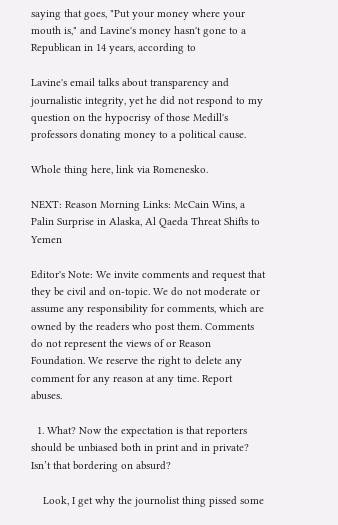saying that goes, "Put your money where your mouth is," and Lavine's money hasn't gone to a Republican in 14 years, according to

Lavine's email talks about transparency and journalistic integrity, yet he did not respond to my question on the hypocrisy of those Medill's professors donating money to a political cause.

Whole thing here, link via Romenesko.

NEXT: Reason Morning Links: McCain Wins, a Palin Surprise in Alaska, Al Qaeda Threat Shifts to Yemen

Editor's Note: We invite comments and request that they be civil and on-topic. We do not moderate or assume any responsibility for comments, which are owned by the readers who post them. Comments do not represent the views of or Reason Foundation. We reserve the right to delete any comment for any reason at any time. Report abuses.

  1. What? Now the expectation is that reporters should be unbiased both in print and in private? Isn’t that bordering on absurd?

    Look, I get why the journolist thing pissed some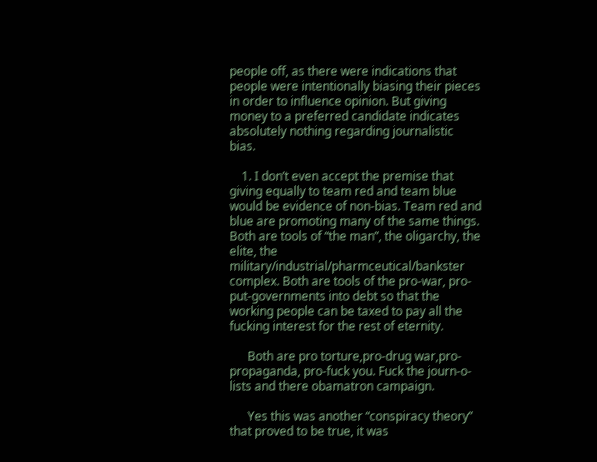people off, as there were indications that people were intentionally biasing their pieces in order to influence opinion. But giving money to a preferred candidate indicates absolutely nothing regarding journalistic bias.

    1. I don’t even accept the premise that giving equally to team red and team blue would be evidence of non-bias. Team red and blue are promoting many of the same things. Both are tools of “the man”, the oligarchy, the elite, the military/industrial/pharmceutical/bankster complex. Both are tools of the pro-war, pro-put-governments into debt so that the working people can be taxed to pay all the fucking interest for the rest of eternity.

      Both are pro torture,pro-drug war,pro-propaganda, pro-fuck you. Fuck the journ-o-lists and there obamatron campaign.

      Yes this was another “conspiracy theory” that proved to be true, it was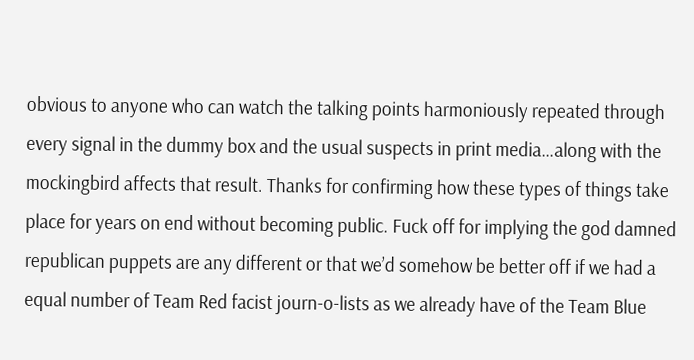obvious to anyone who can watch the talking points harmoniously repeated through every signal in the dummy box and the usual suspects in print media…along with the mockingbird affects that result. Thanks for confirming how these types of things take place for years on end without becoming public. Fuck off for implying the god damned republican puppets are any different or that we’d somehow be better off if we had a equal number of Team Red facist journ-o-lists as we already have of the Team Blue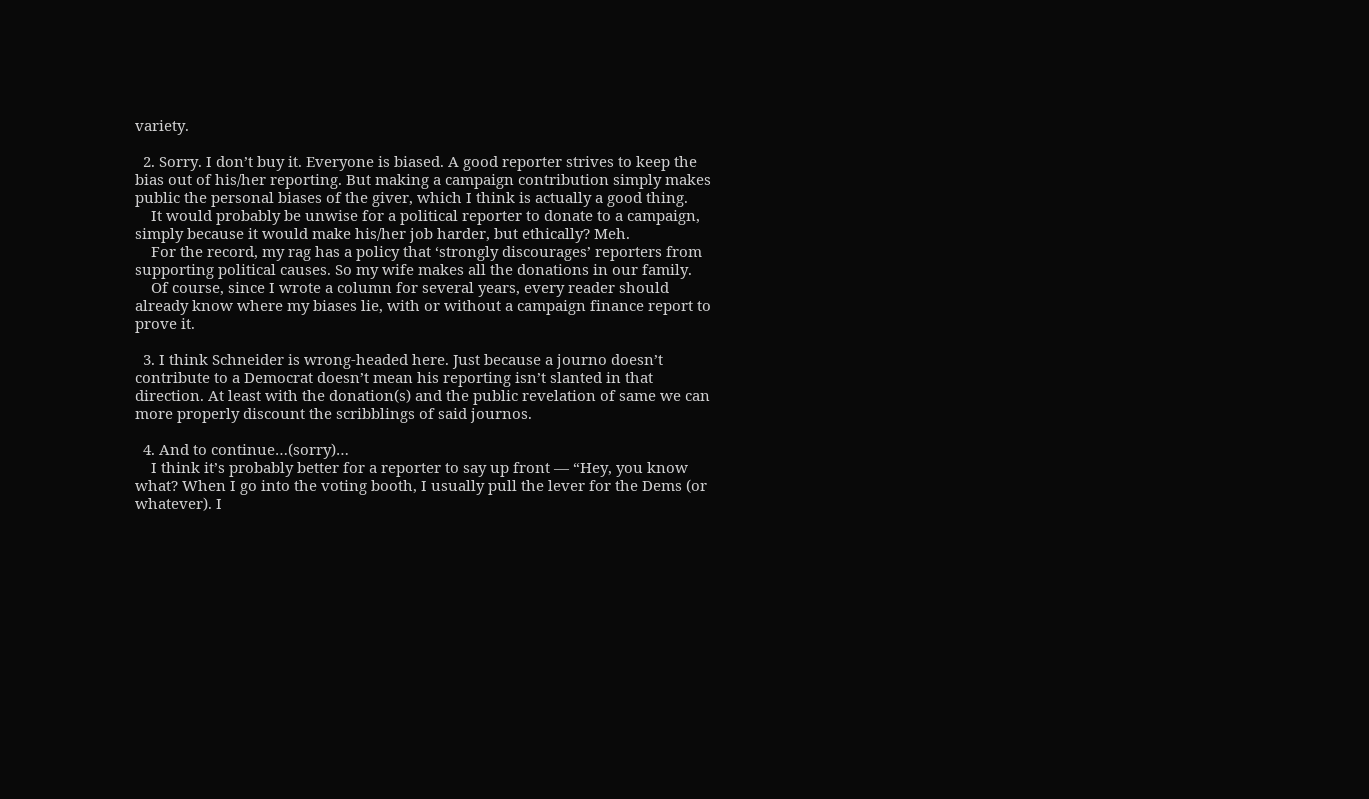variety.

  2. Sorry. I don’t buy it. Everyone is biased. A good reporter strives to keep the bias out of his/her reporting. But making a campaign contribution simply makes public the personal biases of the giver, which I think is actually a good thing.
    It would probably be unwise for a political reporter to donate to a campaign, simply because it would make his/her job harder, but ethically? Meh.
    For the record, my rag has a policy that ‘strongly discourages’ reporters from supporting political causes. So my wife makes all the donations in our family.
    Of course, since I wrote a column for several years, every reader should already know where my biases lie, with or without a campaign finance report to prove it.

  3. I think Schneider is wrong-headed here. Just because a journo doesn’t contribute to a Democrat doesn’t mean his reporting isn’t slanted in that direction. At least with the donation(s) and the public revelation of same we can more properly discount the scribblings of said journos.

  4. And to continue…(sorry)…
    I think it’s probably better for a reporter to say up front — “Hey, you know what? When I go into the voting booth, I usually pull the lever for the Dems (or whatever). I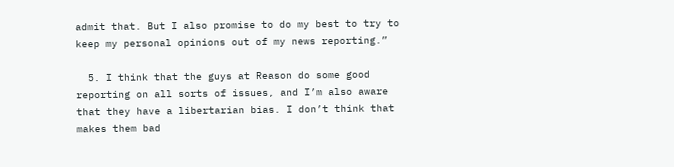admit that. But I also promise to do my best to try to keep my personal opinions out of my news reporting.”

  5. I think that the guys at Reason do some good reporting on all sorts of issues, and I’m also aware that they have a libertarian bias. I don’t think that makes them bad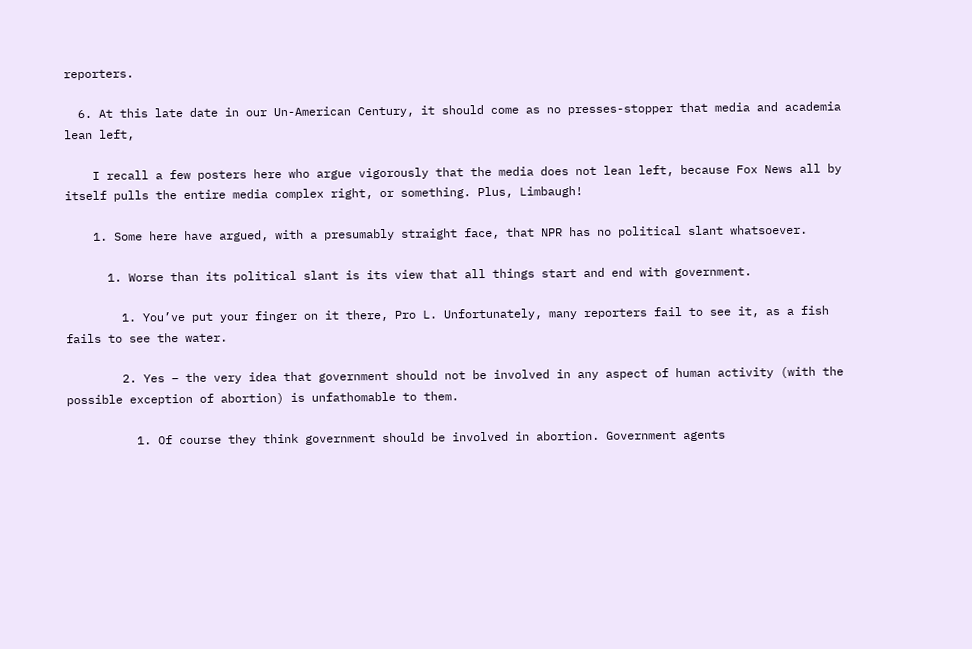reporters.

  6. At this late date in our Un-American Century, it should come as no presses-stopper that media and academia lean left,

    I recall a few posters here who argue vigorously that the media does not lean left, because Fox News all by itself pulls the entire media complex right, or something. Plus, Limbaugh!

    1. Some here have argued, with a presumably straight face, that NPR has no political slant whatsoever.

      1. Worse than its political slant is its view that all things start and end with government.

        1. You’ve put your finger on it there, Pro L. Unfortunately, many reporters fail to see it, as a fish fails to see the water.

        2. Yes – the very idea that government should not be involved in any aspect of human activity (with the possible exception of abortion) is unfathomable to them.

          1. Of course they think government should be involved in abortion. Government agents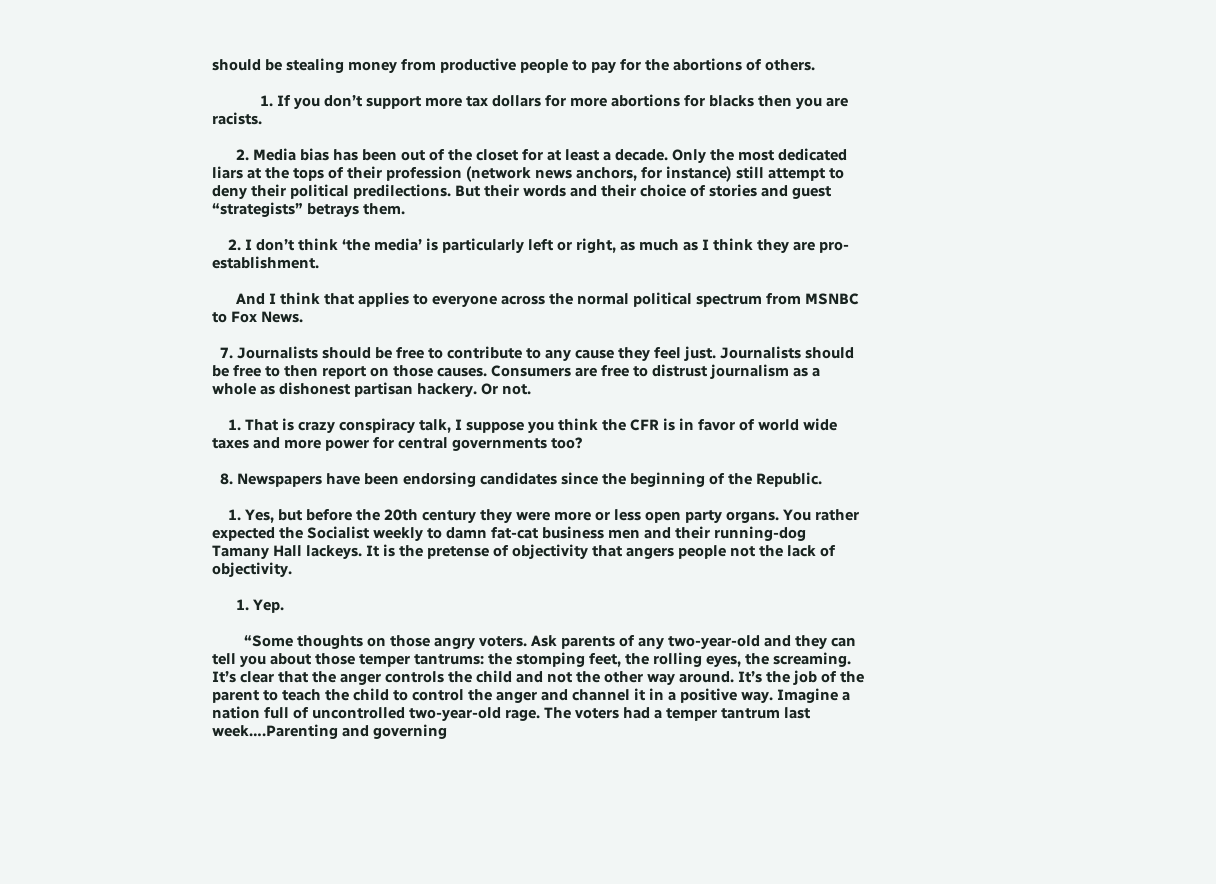should be stealing money from productive people to pay for the abortions of others.

            1. If you don’t support more tax dollars for more abortions for blacks then you are racists.

      2. Media bias has been out of the closet for at least a decade. Only the most dedicated liars at the tops of their profession (network news anchors, for instance) still attempt to deny their political predilections. But their words and their choice of stories and guest “strategists” betrays them.

    2. I don’t think ‘the media’ is particularly left or right, as much as I think they are pro-establishment.

      And I think that applies to everyone across the normal political spectrum from MSNBC to Fox News.

  7. Journalists should be free to contribute to any cause they feel just. Journalists should be free to then report on those causes. Consumers are free to distrust journalism as a whole as dishonest partisan hackery. Or not.

    1. That is crazy conspiracy talk, I suppose you think the CFR is in favor of world wide taxes and more power for central governments too?

  8. Newspapers have been endorsing candidates since the beginning of the Republic.

    1. Yes, but before the 20th century they were more or less open party organs. You rather expected the Socialist weekly to damn fat-cat business men and their running-dog Tamany Hall lackeys. It is the pretense of objectivity that angers people not the lack of objectivity.

      1. Yep.

        “Some thoughts on those angry voters. Ask parents of any two-year-old and they can tell you about those temper tantrums: the stomping feet, the rolling eyes, the screaming. It’s clear that the anger controls the child and not the other way around. It’s the job of the parent to teach the child to control the anger and channel it in a positive way. Imagine a nation full of uncontrolled two-year-old rage. The voters had a temper tantrum last week….Parenting and governing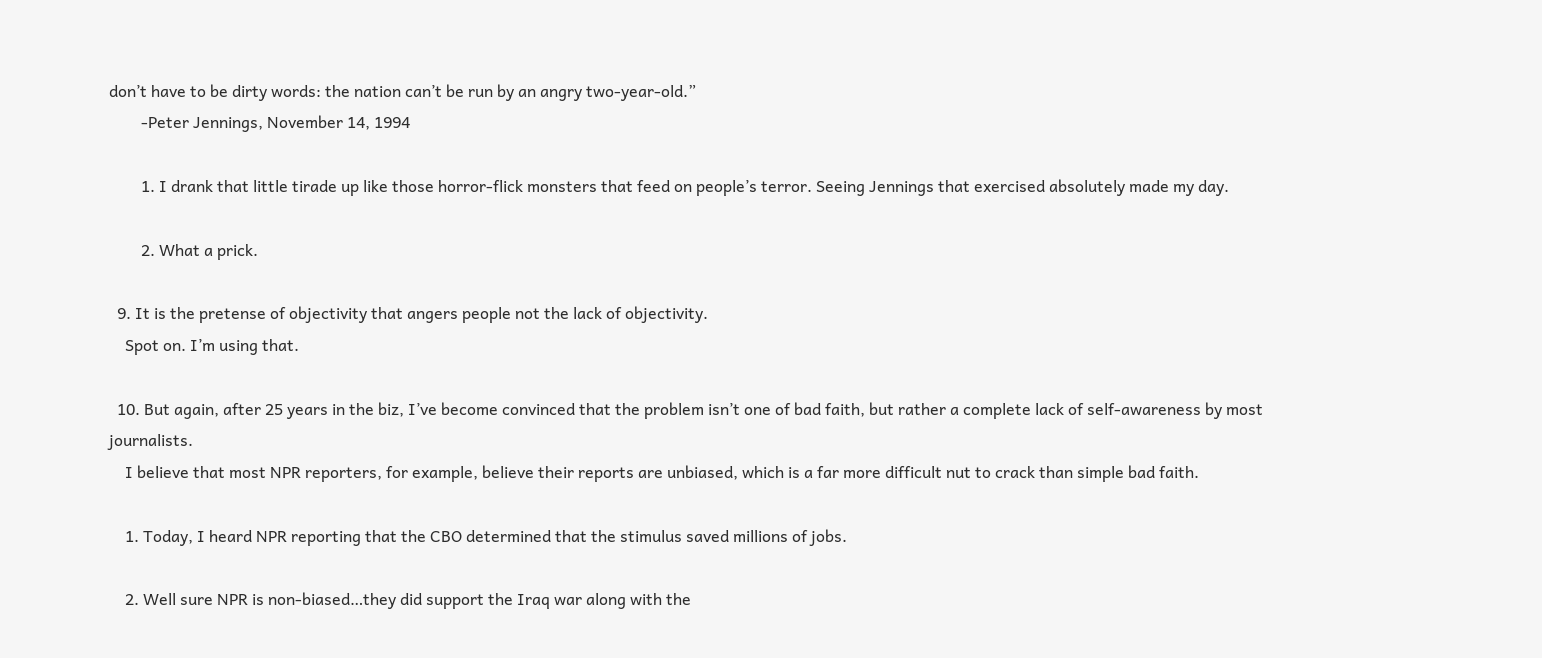don’t have to be dirty words: the nation can’t be run by an angry two-year-old.”
        -Peter Jennings, November 14, 1994

        1. I drank that little tirade up like those horror-flick monsters that feed on people’s terror. Seeing Jennings that exercised absolutely made my day.

        2. What a prick.

  9. It is the pretense of objectivity that angers people not the lack of objectivity.
    Spot on. I’m using that.

  10. But again, after 25 years in the biz, I’ve become convinced that the problem isn’t one of bad faith, but rather a complete lack of self-awareness by most journalists.
    I believe that most NPR reporters, for example, believe their reports are unbiased, which is a far more difficult nut to crack than simple bad faith.

    1. Today, I heard NPR reporting that the CBO determined that the stimulus saved millions of jobs.

    2. Well sure NPR is non-biased…they did support the Iraq war along with the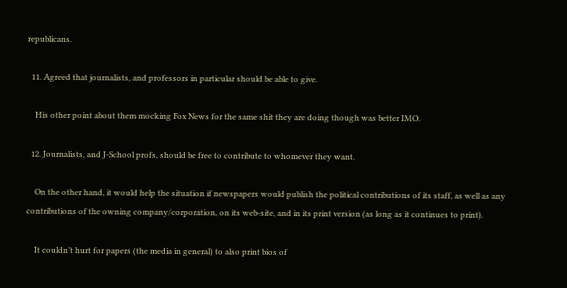republicans.

  11. Agreed that journalists, and professors in particular should be able to give.

    His other point about them mocking Fox News for the same shit they are doing though was better IMO.

  12. Journalists, and J-School profs, should be free to contribute to whomever they want.

    On the other hand, it would help the situation if newspapers would publish the political contributions of its staff, as well as any contributions of the owning company/corporation, on its web-site, and in its print version (as long as it continues to print).

    It couldn’t hurt for papers (the media in general) to also print bios of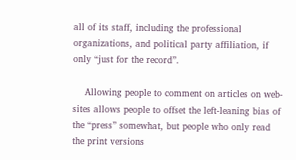all of its staff, including the professional organizations, and political party affiliation, if only “just for the record”.

    Allowing people to comment on articles on web-sites allows people to offset the left-leaning bias of the “press” somewhat, but people who only read the print versions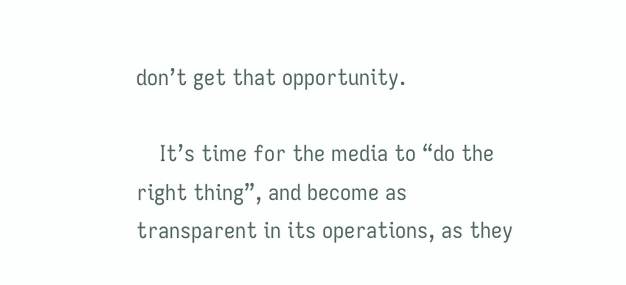don’t get that opportunity.

    It’s time for the media to “do the right thing”, and become as transparent in its operations, as they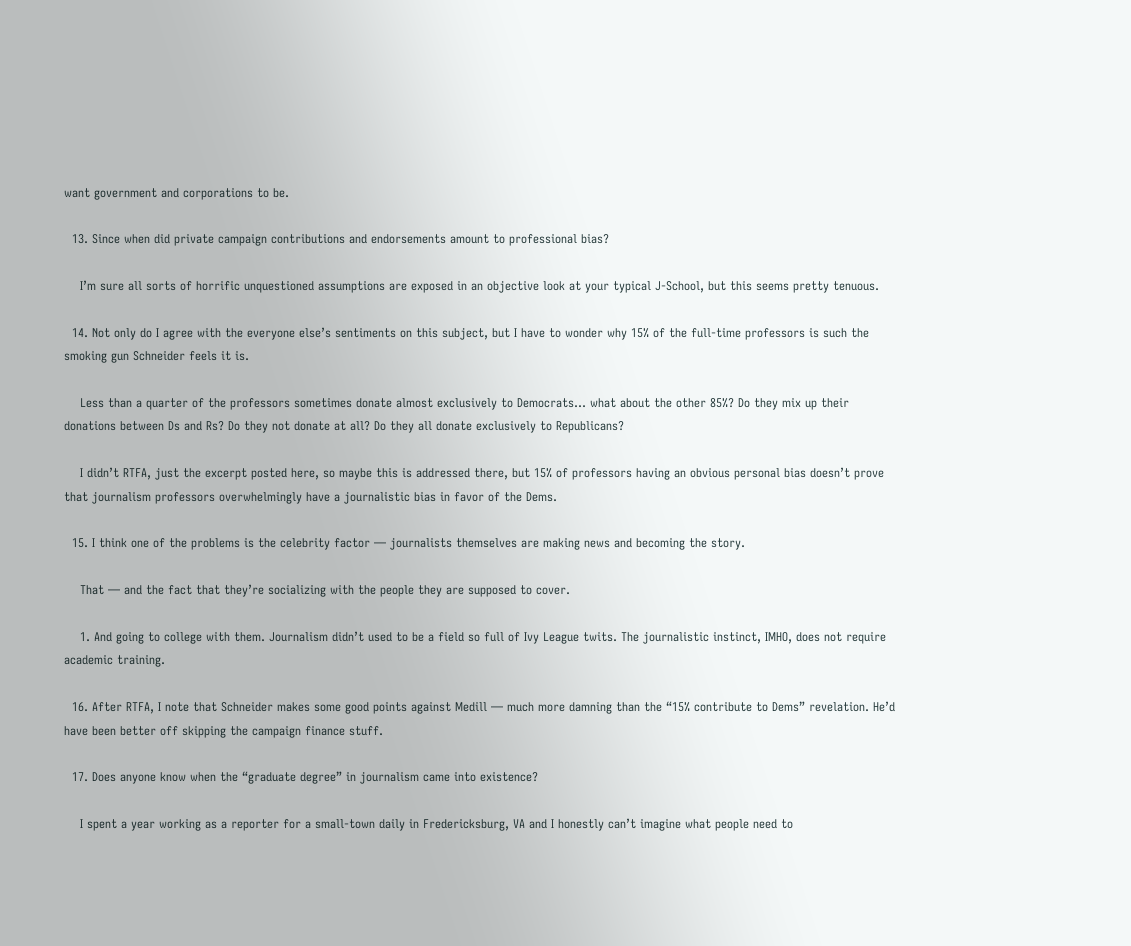want government and corporations to be.

  13. Since when did private campaign contributions and endorsements amount to professional bias?

    I’m sure all sorts of horrific unquestioned assumptions are exposed in an objective look at your typical J-School, but this seems pretty tenuous.

  14. Not only do I agree with the everyone else’s sentiments on this subject, but I have to wonder why 15% of the full-time professors is such the smoking gun Schneider feels it is.

    Less than a quarter of the professors sometimes donate almost exclusively to Democrats… what about the other 85%? Do they mix up their donations between Ds and Rs? Do they not donate at all? Do they all donate exclusively to Republicans?

    I didn’t RTFA, just the excerpt posted here, so maybe this is addressed there, but 15% of professors having an obvious personal bias doesn’t prove that journalism professors overwhelmingly have a journalistic bias in favor of the Dems.

  15. I think one of the problems is the celebrity factor — journalists themselves are making news and becoming the story.

    That — and the fact that they’re socializing with the people they are supposed to cover.

    1. And going to college with them. Journalism didn’t used to be a field so full of Ivy League twits. The journalistic instinct, IMHO, does not require academic training.

  16. After RTFA, I note that Schneider makes some good points against Medill — much more damning than the “15% contribute to Dems” revelation. He’d have been better off skipping the campaign finance stuff.

  17. Does anyone know when the “graduate degree” in journalism came into existence?

    I spent a year working as a reporter for a small-town daily in Fredericksburg, VA and I honestly can’t imagine what people need to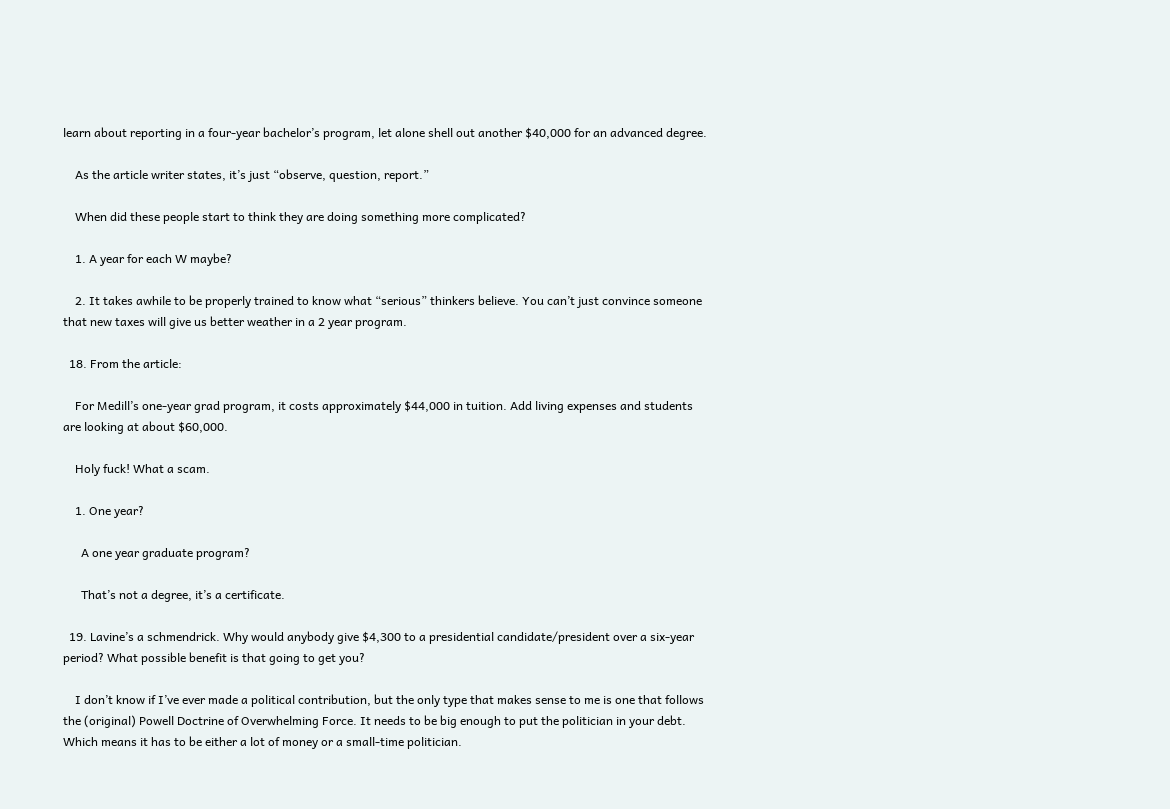learn about reporting in a four-year bachelor’s program, let alone shell out another $40,000 for an advanced degree.

    As the article writer states, it’s just “observe, question, report.”

    When did these people start to think they are doing something more complicated?

    1. A year for each W maybe?

    2. It takes awhile to be properly trained to know what “serious” thinkers believe. You can’t just convince someone that new taxes will give us better weather in a 2 year program.

  18. From the article:

    For Medill’s one-year grad program, it costs approximately $44,000 in tuition. Add living expenses and students are looking at about $60,000.

    Holy fuck! What a scam.

    1. One year?

      A one year graduate program?

      That’s not a degree, it’s a certificate.

  19. Lavine’s a schmendrick. Why would anybody give $4,300 to a presidential candidate/president over a six-year period? What possible benefit is that going to get you?

    I don’t know if I’ve ever made a political contribution, but the only type that makes sense to me is one that follows the (original) Powell Doctrine of Overwhelming Force. It needs to be big enough to put the politician in your debt. Which means it has to be either a lot of money or a small-time politician.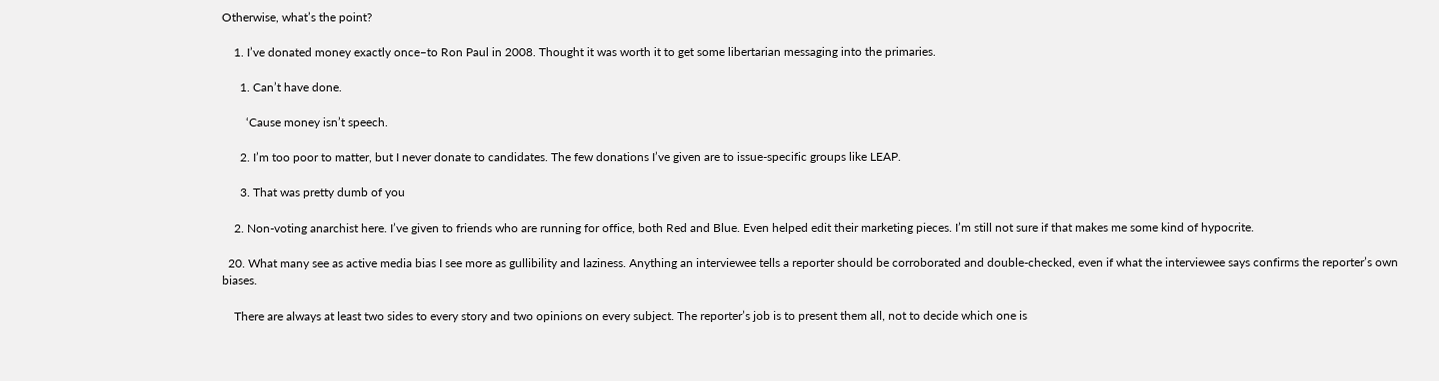Otherwise, what’s the point?

    1. I’ve donated money exactly once–to Ron Paul in 2008. Thought it was worth it to get some libertarian messaging into the primaries.

      1. Can’t have done.

        ‘Cause money isn’t speech.

      2. I’m too poor to matter, but I never donate to candidates. The few donations I’ve given are to issue-specific groups like LEAP.

      3. That was pretty dumb of you

    2. Non-voting anarchist here. I’ve given to friends who are running for office, both Red and Blue. Even helped edit their marketing pieces. I’m still not sure if that makes me some kind of hypocrite.

  20. What many see as active media bias I see more as gullibility and laziness. Anything an interviewee tells a reporter should be corroborated and double-checked, even if what the interviewee says confirms the reporter’s own biases.

    There are always at least two sides to every story and two opinions on every subject. The reporter’s job is to present them all, not to decide which one is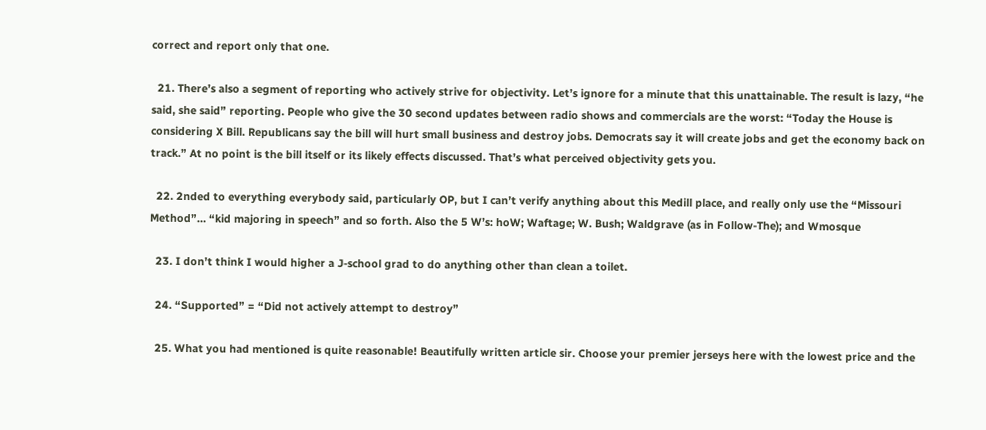correct and report only that one.

  21. There’s also a segment of reporting who actively strive for objectivity. Let’s ignore for a minute that this unattainable. The result is lazy, “he said, she said” reporting. People who give the 30 second updates between radio shows and commercials are the worst: “Today the House is considering X Bill. Republicans say the bill will hurt small business and destroy jobs. Democrats say it will create jobs and get the economy back on track.” At no point is the bill itself or its likely effects discussed. That’s what perceived objectivity gets you.

  22. 2nded to everything everybody said, particularly OP, but I can’t verify anything about this Medill place, and really only use the “Missouri Method”… “kid majoring in speech” and so forth. Also the 5 W’s: hoW; Waftage; W. Bush; Waldgrave (as in Follow-The); and Wmosque

  23. I don’t think I would higher a J-school grad to do anything other than clean a toilet.

  24. “Supported” = “Did not actively attempt to destroy”

  25. What you had mentioned is quite reasonable! Beautifully written article sir. Choose your premier jerseys here with the lowest price and the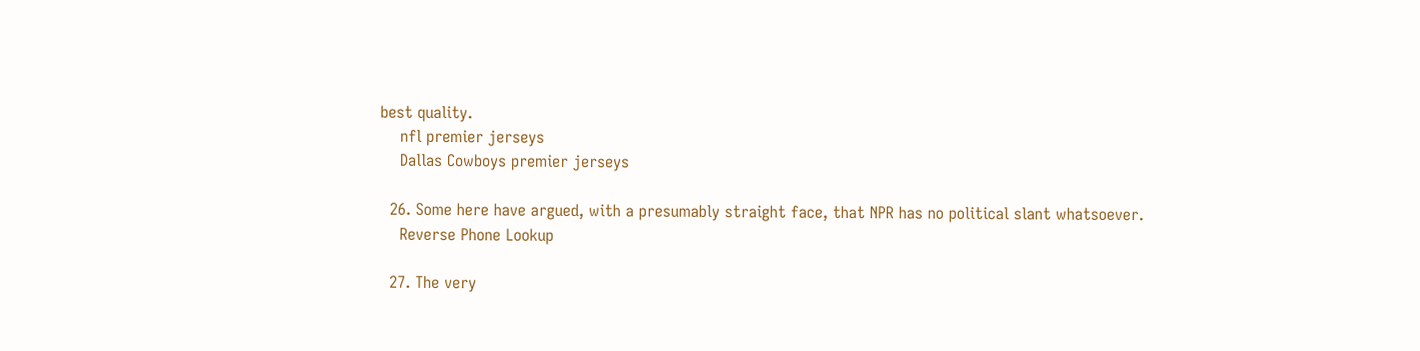best quality.
    nfl premier jerseys
    Dallas Cowboys premier jerseys

  26. Some here have argued, with a presumably straight face, that NPR has no political slant whatsoever.
    Reverse Phone Lookup

  27. The very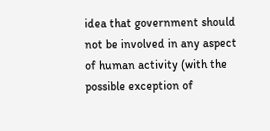idea that government should not be involved in any aspect of human activity (with the possible exception of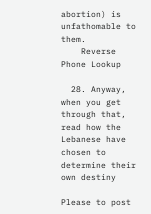abortion) is unfathomable to them.
    Reverse Phone Lookup

  28. Anyway, when you get through that, read how the Lebanese have chosen to determine their own destiny

Please to post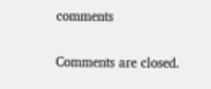comments

Comments are closed.